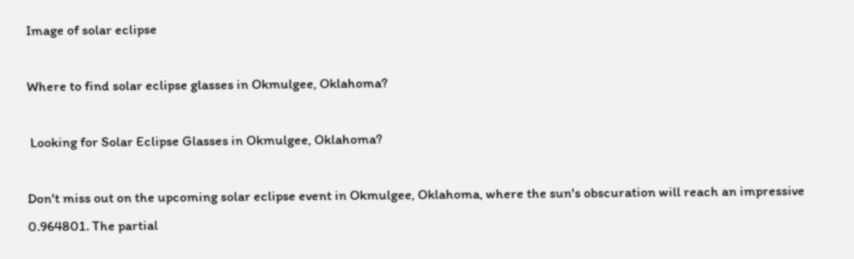Image of solar eclipse

Where to find solar eclipse glasses in Okmulgee, Oklahoma?

 Looking for Solar Eclipse Glasses in Okmulgee, Oklahoma?

Don't miss out on the upcoming solar eclipse event in Okmulgee, Oklahoma, where the sun's obscuration will reach an impressive 0.964801. The partial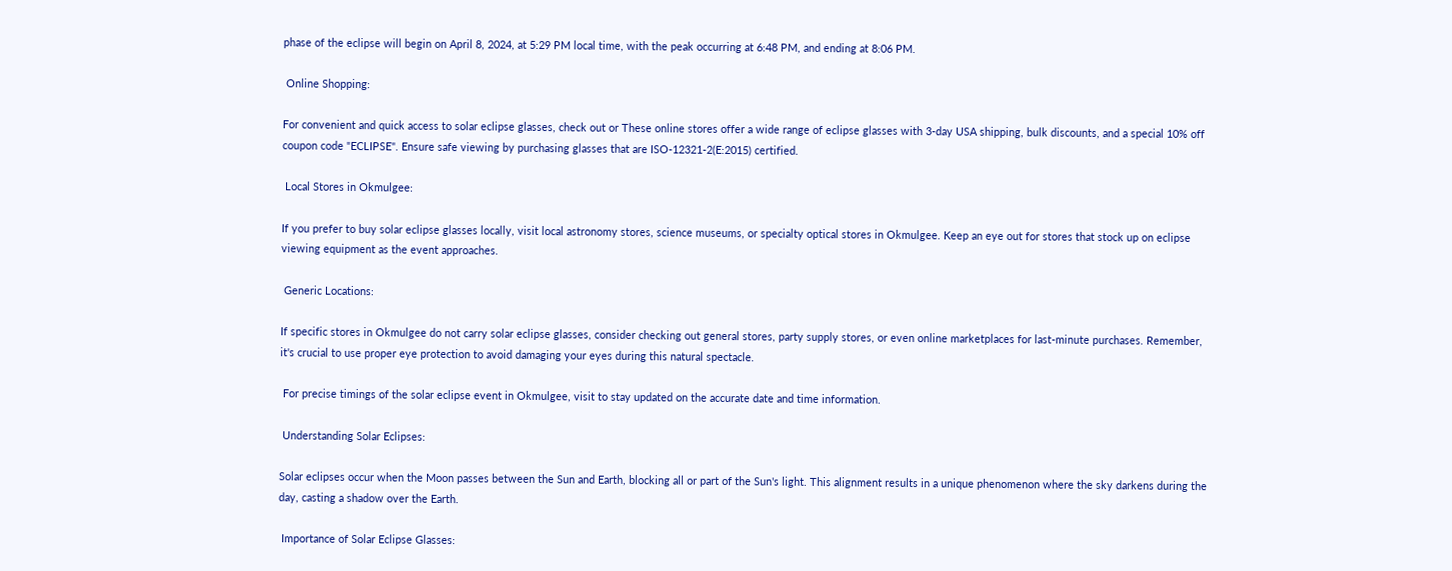phase of the eclipse will begin on April 8, 2024, at 5:29 PM local time, with the peak occurring at 6:48 PM, and ending at 8:06 PM.

 Online Shopping:

For convenient and quick access to solar eclipse glasses, check out or These online stores offer a wide range of eclipse glasses with 3-day USA shipping, bulk discounts, and a special 10% off coupon code "ECLIPSE". Ensure safe viewing by purchasing glasses that are ISO-12321-2(E:2015) certified.

 Local Stores in Okmulgee:

If you prefer to buy solar eclipse glasses locally, visit local astronomy stores, science museums, or specialty optical stores in Okmulgee. Keep an eye out for stores that stock up on eclipse viewing equipment as the event approaches.

 Generic Locations:

If specific stores in Okmulgee do not carry solar eclipse glasses, consider checking out general stores, party supply stores, or even online marketplaces for last-minute purchases. Remember, it's crucial to use proper eye protection to avoid damaging your eyes during this natural spectacle.

 For precise timings of the solar eclipse event in Okmulgee, visit to stay updated on the accurate date and time information.

 Understanding Solar Eclipses:

Solar eclipses occur when the Moon passes between the Sun and Earth, blocking all or part of the Sun's light. This alignment results in a unique phenomenon where the sky darkens during the day, casting a shadow over the Earth.

 Importance of Solar Eclipse Glasses: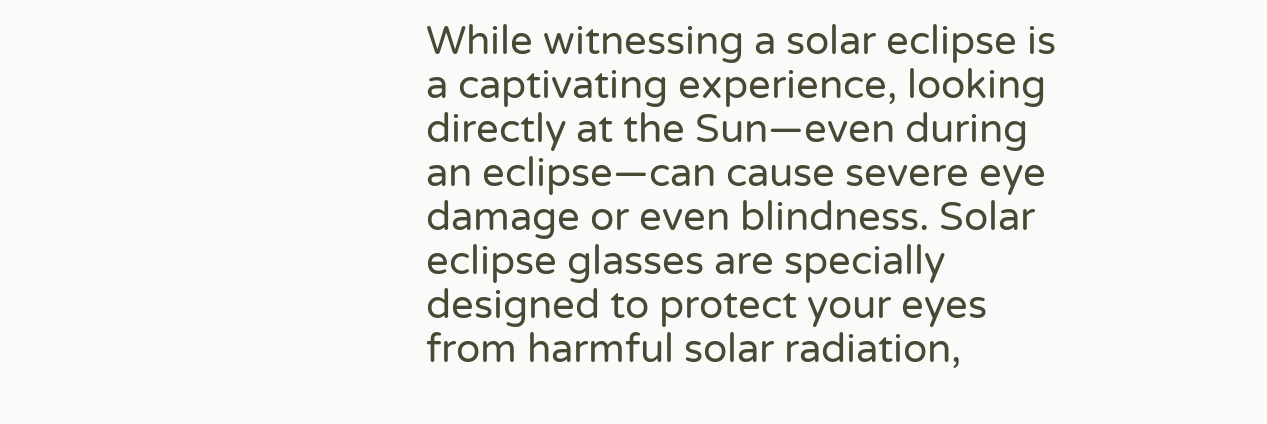While witnessing a solar eclipse is a captivating experience, looking directly at the Sun—even during an eclipse—can cause severe eye damage or even blindness. Solar eclipse glasses are specially designed to protect your eyes from harmful solar radiation,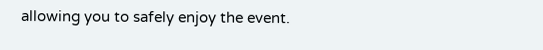allowing you to safely enjoy the event.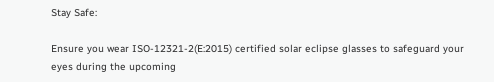Stay Safe:

Ensure you wear ISO-12321-2(E:2015) certified solar eclipse glasses to safeguard your eyes during the upcoming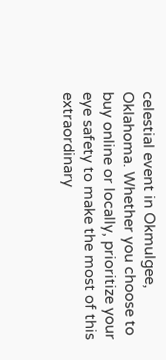celestial event in Okmulgee, Oklahoma. Whether you choose to buy online or locally, prioritize your eye safety to make the most of this extraordinary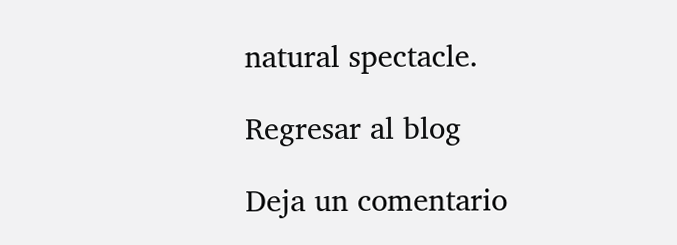natural spectacle.

Regresar al blog

Deja un comentario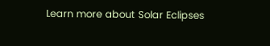Learn more about Solar Eclipses